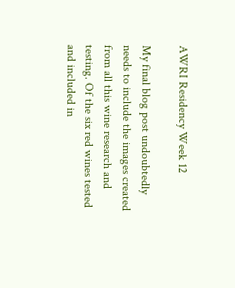AWRI Residency Week 12

My final blog post undoubtedly needs to include the images created from all this wine research and testing. Of the six red wines tested and included in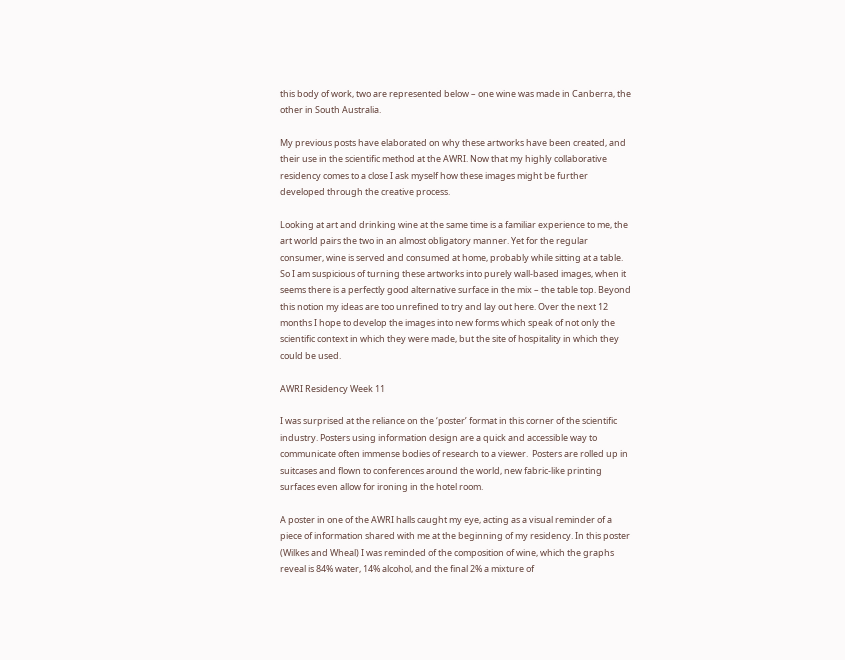this body of work, two are represented below – one wine was made in Canberra, the other in South Australia.

My previous posts have elaborated on why these artworks have been created, and their use in the scientific method at the AWRI. Now that my highly collaborative residency comes to a close I ask myself how these images might be further developed through the creative process.

Looking at art and drinking wine at the same time is a familiar experience to me, the art world pairs the two in an almost obligatory manner. Yet for the regular consumer, wine is served and consumed at home, probably while sitting at a table. So I am suspicious of turning these artworks into purely wall-based images, when it seems there is a perfectly good alternative surface in the mix – the table top. Beyond this notion my ideas are too unrefined to try and lay out here. Over the next 12 months I hope to develop the images into new forms which speak of not only the scientific context in which they were made, but the site of hospitality in which they could be used.

AWRI Residency Week 11

I was surprised at the reliance on the ‘poster’ format in this corner of the scientific industry. Posters using information design are a quick and accessible way to communicate often immense bodies of research to a viewer.  Posters are rolled up in suitcases and flown to conferences around the world, new fabric-like printing surfaces even allow for ironing in the hotel room.

A poster in one of the AWRI halls caught my eye, acting as a visual reminder of a piece of information shared with me at the beginning of my residency. In this poster (Wilkes and Wheal) I was reminded of the composition of wine, which the graphs reveal is 84% water, 14% alcohol, and the final 2% a mixture of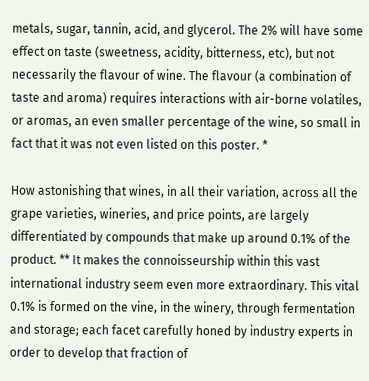metals, sugar, tannin, acid, and glycerol. The 2% will have some effect on taste (sweetness, acidity, bitterness, etc), but not necessarily the flavour of wine. The flavour (a combination of taste and aroma) requires interactions with air-borne volatiles, or aromas, an even smaller percentage of the wine, so small in fact that it was not even listed on this poster. *

How astonishing that wines, in all their variation, across all the grape varieties, wineries, and price points, are largely differentiated by compounds that make up around 0.1% of the product. ** It makes the connoisseurship within this vast international industry seem even more extraordinary. This vital 0.1% is formed on the vine, in the winery, through fermentation and storage; each facet carefully honed by industry experts in order to develop that fraction of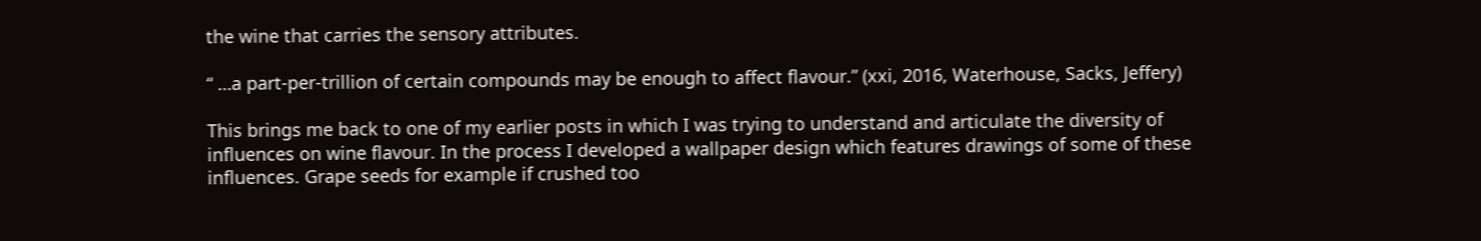the wine that carries the sensory attributes.

“ …a part-per-trillion of certain compounds may be enough to affect flavour.” (xxi, 2016, Waterhouse, Sacks, Jeffery)

This brings me back to one of my earlier posts in which I was trying to understand and articulate the diversity of influences on wine flavour. In the process I developed a wallpaper design which features drawings of some of these influences. Grape seeds for example if crushed too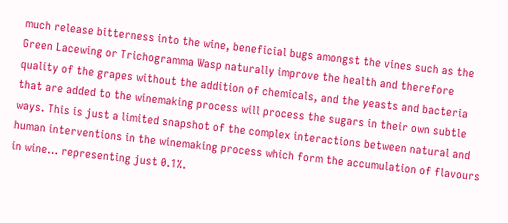much release bitterness into the wine, beneficial bugs amongst the vines such as the Green Lacewing or Trichogramma Wasp naturally improve the health and therefore quality of the grapes without the addition of chemicals, and the yeasts and bacteria that are added to the winemaking process will process the sugars in their own subtle ways. This is just a limited snapshot of the complex interactions between natural and human interventions in the winemaking process which form the accumulation of flavours in wine… representing just 0.1%.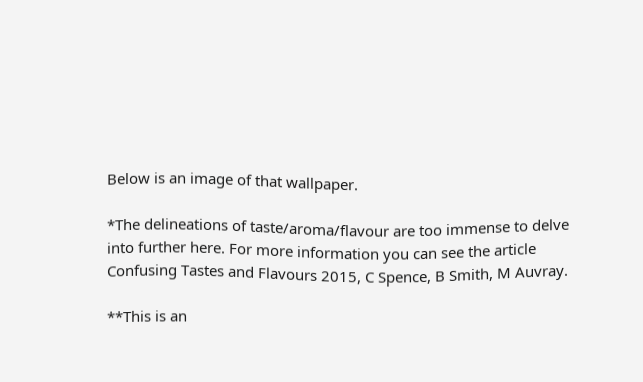Below is an image of that wallpaper.

*The delineations of taste/aroma/flavour are too immense to delve into further here. For more information you can see the article Confusing Tastes and Flavours 2015, C Spence, B Smith, M Auvray.

**This is an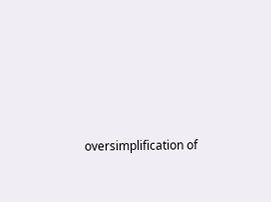oversimplification of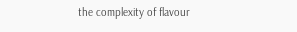the complexity of flavour